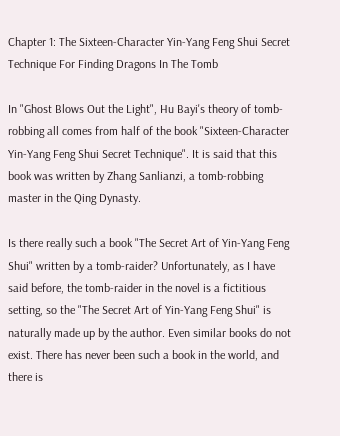Chapter 1: The Sixteen-Character Yin-Yang Feng Shui Secret Technique For Finding Dragons In The Tomb

In "Ghost Blows Out the Light", Hu Bayi's theory of tomb-robbing all comes from half of the book "Sixteen-Character Yin-Yang Feng Shui Secret Technique". It is said that this book was written by Zhang Sanlianzi, a tomb-robbing master in the Qing Dynasty.

Is there really such a book "The Secret Art of Yin-Yang Feng Shui" written by a tomb-raider? Unfortunately, as I have said before, the tomb-raider in the novel is a fictitious setting, so the "The Secret Art of Yin-Yang Feng Shui" is naturally made up by the author. Even similar books do not exist. There has never been such a book in the world, and there is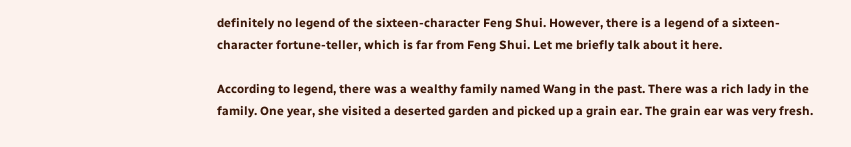definitely no legend of the sixteen-character Feng Shui. However, there is a legend of a sixteen-character fortune-teller, which is far from Feng Shui. Let me briefly talk about it here.

According to legend, there was a wealthy family named Wang in the past. There was a rich lady in the family. One year, she visited a deserted garden and picked up a grain ear. The grain ear was very fresh.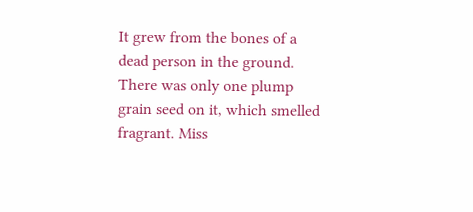It grew from the bones of a dead person in the ground. There was only one plump grain seed on it, which smelled fragrant. Miss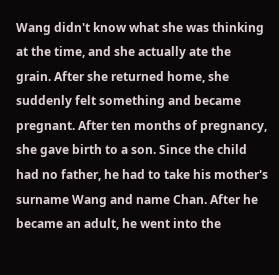Wang didn't know what she was thinking at the time, and she actually ate the grain. After she returned home, she suddenly felt something and became pregnant. After ten months of pregnancy, she gave birth to a son. Since the child had no father, he had to take his mother's surname Wang and name Chan. After he became an adult, he went into the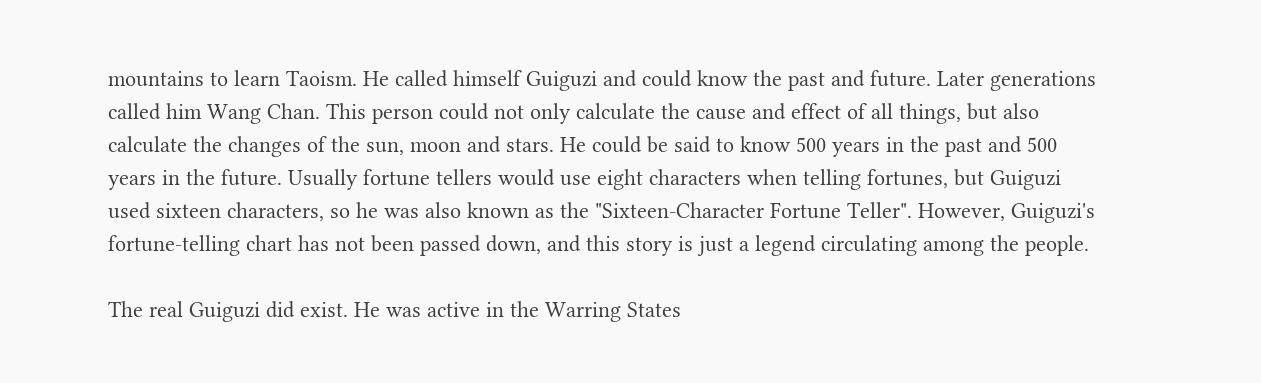mountains to learn Taoism. He called himself Guiguzi and could know the past and future. Later generations called him Wang Chan. This person could not only calculate the cause and effect of all things, but also calculate the changes of the sun, moon and stars. He could be said to know 500 years in the past and 500 years in the future. Usually fortune tellers would use eight characters when telling fortunes, but Guiguzi used sixteen characters, so he was also known as the "Sixteen-Character Fortune Teller". However, Guiguzi's fortune-telling chart has not been passed down, and this story is just a legend circulating among the people.

The real Guiguzi did exist. He was active in the Warring States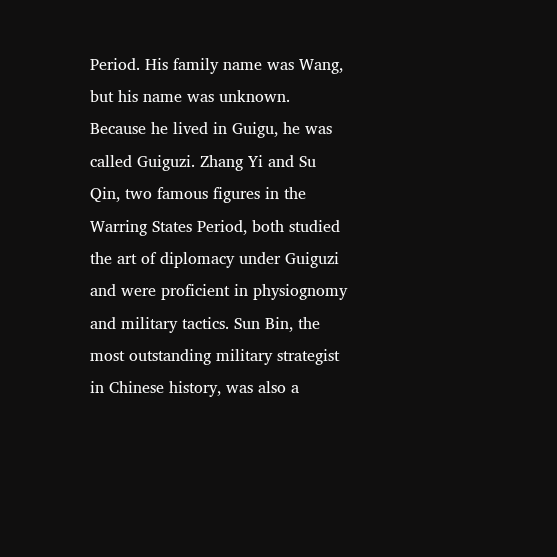Period. His family name was Wang, but his name was unknown. Because he lived in Guigu, he was called Guiguzi. Zhang Yi and Su Qin, two famous figures in the Warring States Period, both studied the art of diplomacy under Guiguzi and were proficient in physiognomy and military tactics. Sun Bin, the most outstanding military strategist in Chinese history, was also a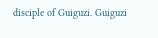disciple of Guiguzi. Guiguzi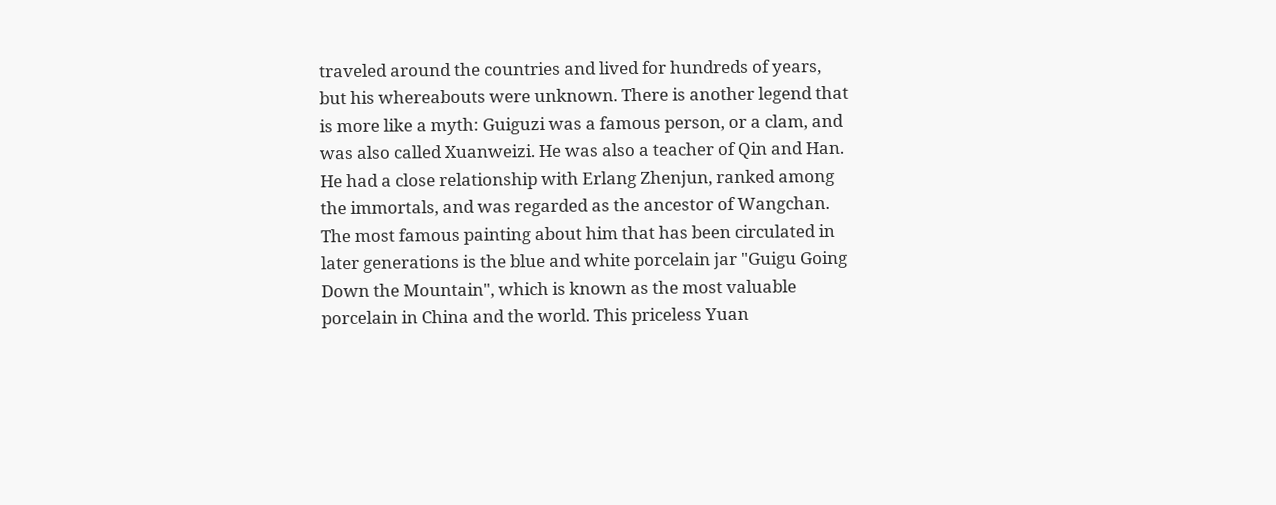traveled around the countries and lived for hundreds of years, but his whereabouts were unknown. There is another legend that is more like a myth: Guiguzi was a famous person, or a clam, and was also called Xuanweizi. He was also a teacher of Qin and Han. He had a close relationship with Erlang Zhenjun, ranked among the immortals, and was regarded as the ancestor of Wangchan. The most famous painting about him that has been circulated in later generations is the blue and white porcelain jar "Guigu Going Down the Mountain", which is known as the most valuable porcelain in China and the world. This priceless Yuan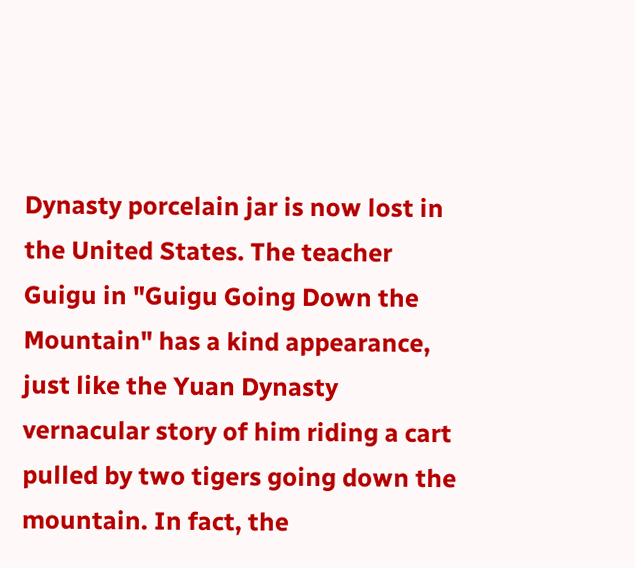Dynasty porcelain jar is now lost in the United States. The teacher Guigu in "Guigu Going Down the Mountain" has a kind appearance, just like the Yuan Dynasty vernacular story of him riding a cart pulled by two tigers going down the mountain. In fact, the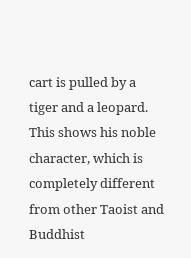cart is pulled by a tiger and a leopard. This shows his noble character, which is completely different from other Taoist and Buddhist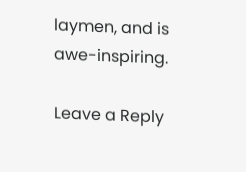laymen, and is awe-inspiring.

Leave a Reply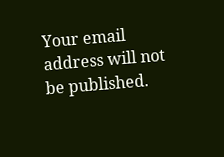Your email address will not be published.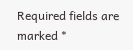Required fields are marked *